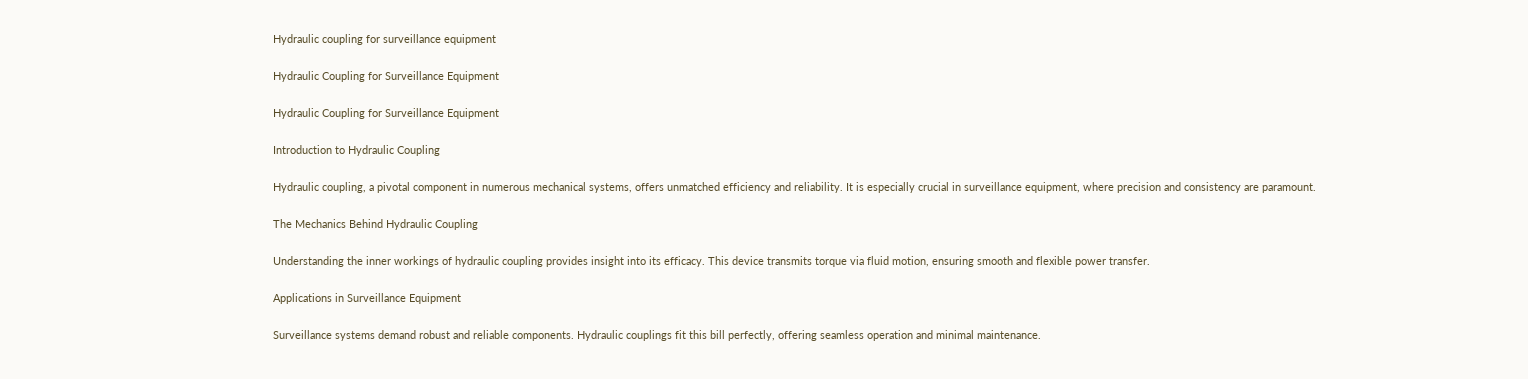Hydraulic coupling for surveillance equipment

Hydraulic Coupling for Surveillance Equipment

Hydraulic Coupling for Surveillance Equipment

Introduction to Hydraulic Coupling

Hydraulic coupling, a pivotal component in numerous mechanical systems, offers unmatched efficiency and reliability. It is especially crucial in surveillance equipment, where precision and consistency are paramount.

The Mechanics Behind Hydraulic Coupling

Understanding the inner workings of hydraulic coupling provides insight into its efficacy. This device transmits torque via fluid motion, ensuring smooth and flexible power transfer.

Applications in Surveillance Equipment

Surveillance systems demand robust and reliable components. Hydraulic couplings fit this bill perfectly, offering seamless operation and minimal maintenance.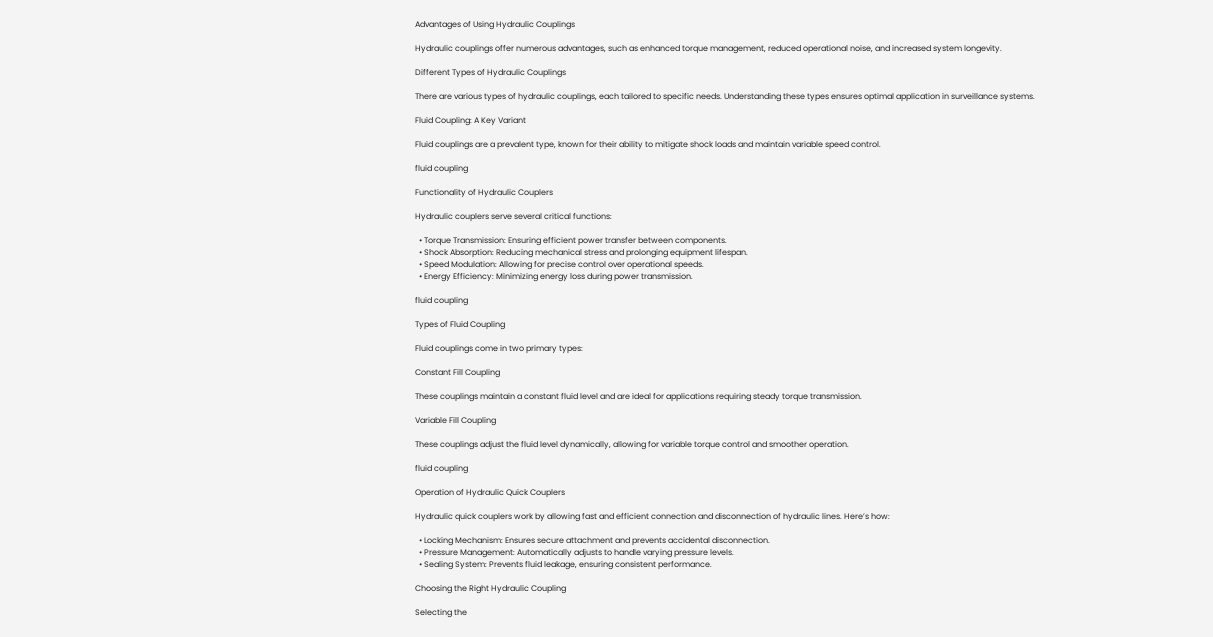Advantages of Using Hydraulic Couplings

Hydraulic couplings offer numerous advantages, such as enhanced torque management, reduced operational noise, and increased system longevity.

Different Types of Hydraulic Couplings

There are various types of hydraulic couplings, each tailored to specific needs. Understanding these types ensures optimal application in surveillance systems.

Fluid Coupling: A Key Variant

Fluid couplings are a prevalent type, known for their ability to mitigate shock loads and maintain variable speed control.

fluid coupling

Functionality of Hydraulic Couplers

Hydraulic couplers serve several critical functions:

  • Torque Transmission: Ensuring efficient power transfer between components.
  • Shock Absorption: Reducing mechanical stress and prolonging equipment lifespan.
  • Speed Modulation: Allowing for precise control over operational speeds.
  • Energy Efficiency: Minimizing energy loss during power transmission.

fluid coupling

Types of Fluid Coupling

Fluid couplings come in two primary types:

Constant Fill Coupling

These couplings maintain a constant fluid level and are ideal for applications requiring steady torque transmission.

Variable Fill Coupling

These couplings adjust the fluid level dynamically, allowing for variable torque control and smoother operation.

fluid coupling

Operation of Hydraulic Quick Couplers

Hydraulic quick couplers work by allowing fast and efficient connection and disconnection of hydraulic lines. Here’s how:

  • Locking Mechanism: Ensures secure attachment and prevents accidental disconnection.
  • Pressure Management: Automatically adjusts to handle varying pressure levels.
  • Sealing System: Prevents fluid leakage, ensuring consistent performance.

Choosing the Right Hydraulic Coupling

Selecting the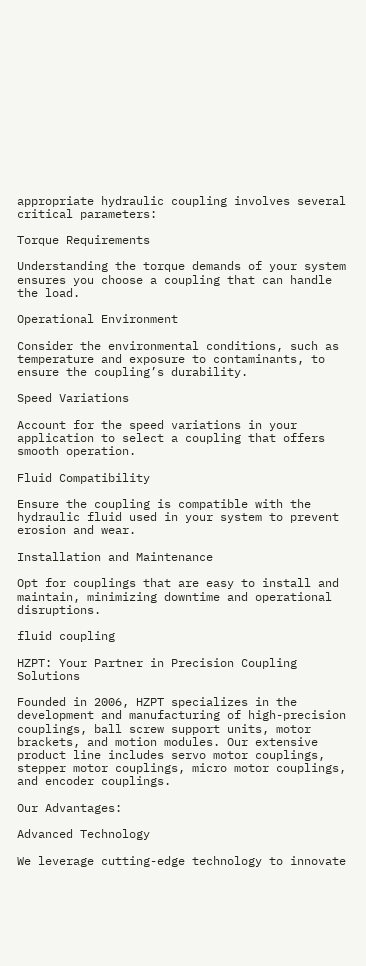appropriate hydraulic coupling involves several critical parameters:

Torque Requirements

Understanding the torque demands of your system ensures you choose a coupling that can handle the load.

Operational Environment

Consider the environmental conditions, such as temperature and exposure to contaminants, to ensure the coupling’s durability.

Speed Variations

Account for the speed variations in your application to select a coupling that offers smooth operation.

Fluid Compatibility

Ensure the coupling is compatible with the hydraulic fluid used in your system to prevent erosion and wear.

Installation and Maintenance

Opt for couplings that are easy to install and maintain, minimizing downtime and operational disruptions.

fluid coupling

HZPT: Your Partner in Precision Coupling Solutions

Founded in 2006, HZPT specializes in the development and manufacturing of high-precision couplings, ball screw support units, motor brackets, and motion modules. Our extensive product line includes servo motor couplings, stepper motor couplings, micro motor couplings, and encoder couplings.

Our Advantages:

Advanced Technology

We leverage cutting-edge technology to innovate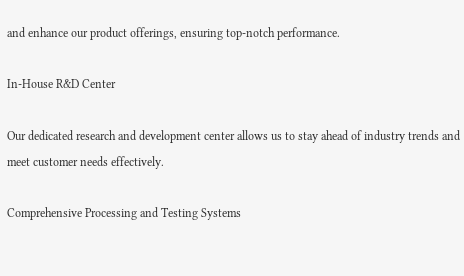and enhance our product offerings, ensuring top-notch performance.

In-House R&D Center

Our dedicated research and development center allows us to stay ahead of industry trends and meet customer needs effectively.

Comprehensive Processing and Testing Systems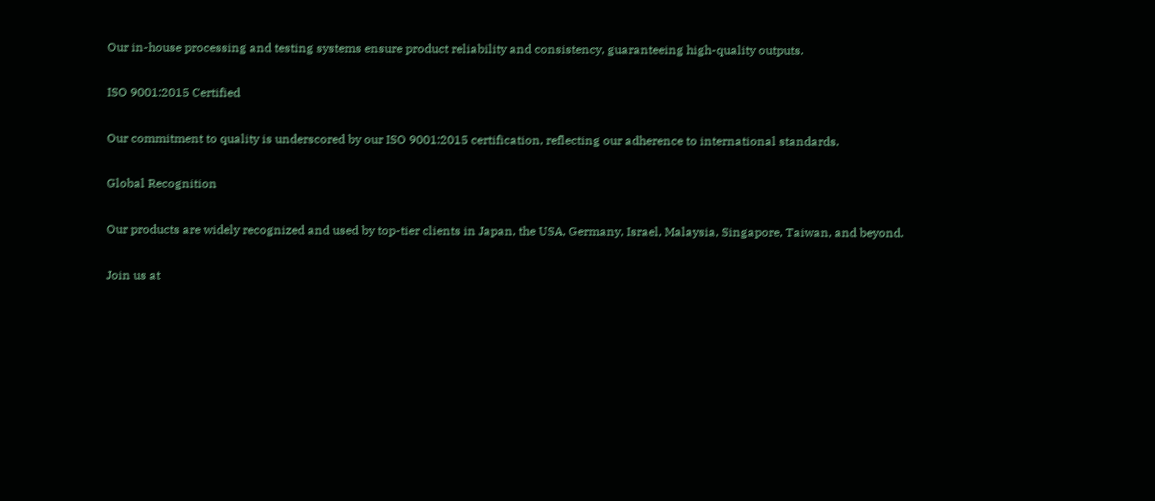Our in-house processing and testing systems ensure product reliability and consistency, guaranteeing high-quality outputs.

ISO 9001:2015 Certified

Our commitment to quality is underscored by our ISO 9001:2015 certification, reflecting our adherence to international standards.

Global Recognition

Our products are widely recognized and used by top-tier clients in Japan, the USA, Germany, Israel, Malaysia, Singapore, Taiwan, and beyond.

Join us at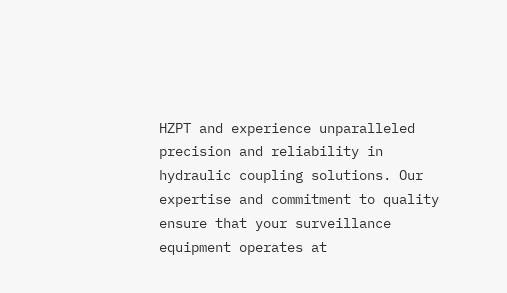HZPT and experience unparalleled precision and reliability in hydraulic coupling solutions. Our expertise and commitment to quality ensure that your surveillance equipment operates at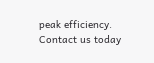peak efficiency. Contact us today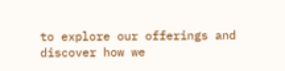to explore our offerings and discover how we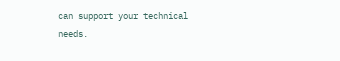can support your technical needs.